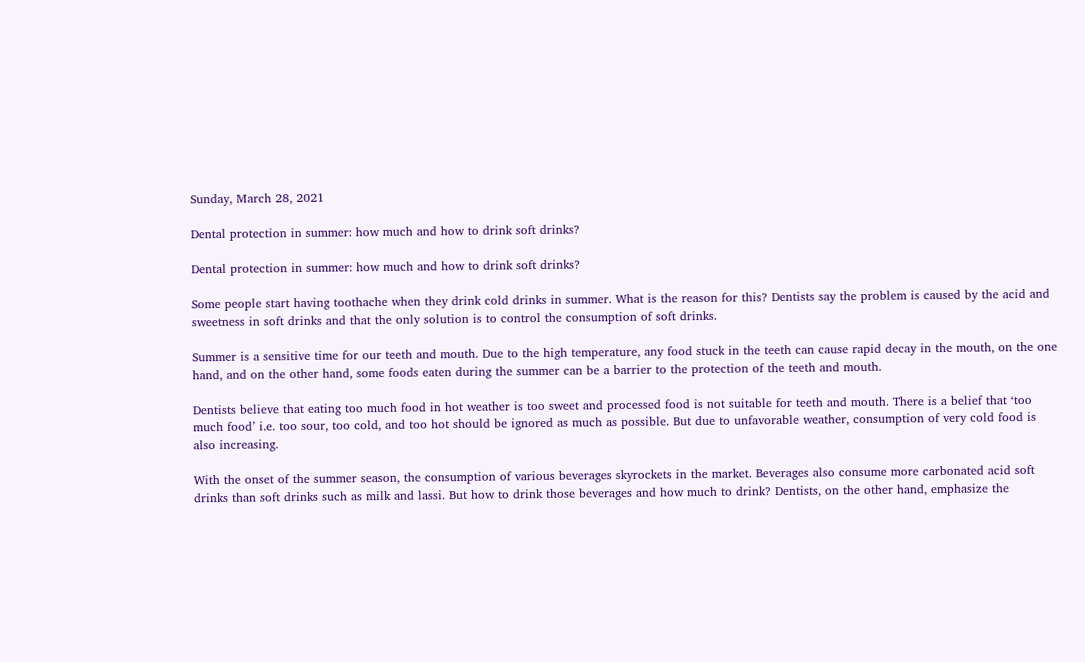Sunday, March 28, 2021

Dental protection in summer: how much and how to drink soft drinks?

Dental protection in summer: how much and how to drink soft drinks?

Some people start having toothache when they drink cold drinks in summer. What is the reason for this? Dentists say the problem is caused by the acid and sweetness in soft drinks and that the only solution is to control the consumption of soft drinks.

Summer is a sensitive time for our teeth and mouth. Due to the high temperature, any food stuck in the teeth can cause rapid decay in the mouth, on the one hand, and on the other hand, some foods eaten during the summer can be a barrier to the protection of the teeth and mouth.

Dentists believe that eating too much food in hot weather is too sweet and processed food is not suitable for teeth and mouth. There is a belief that ‘too much food’ i.e. too sour, too cold, and too hot should be ignored as much as possible. But due to unfavorable weather, consumption of very cold food is also increasing.

With the onset of the summer season, the consumption of various beverages skyrockets in the market. Beverages also consume more carbonated acid soft drinks than soft drinks such as milk and lassi. But how to drink those beverages and how much to drink? Dentists, on the other hand, emphasize the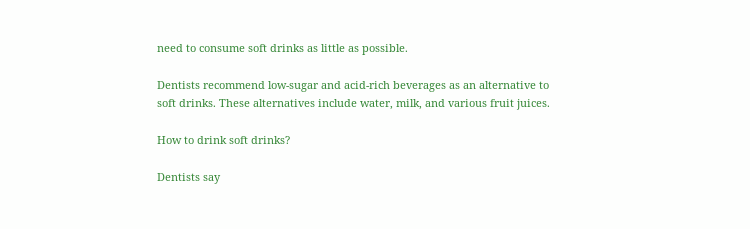need to consume soft drinks as little as possible.

Dentists recommend low-sugar and acid-rich beverages as an alternative to soft drinks. These alternatives include water, milk, and various fruit juices.

How to drink soft drinks?

Dentists say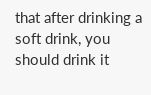that after drinking a soft drink, you should drink it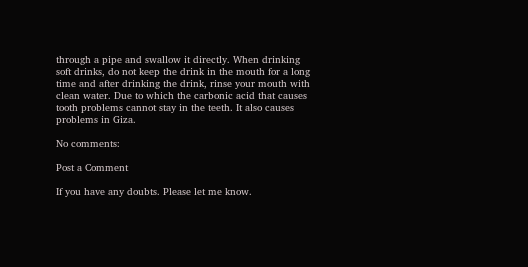through a pipe and swallow it directly. When drinking soft drinks, do not keep the drink in the mouth for a long time and after drinking the drink, rinse your mouth with clean water. Due to which the carbonic acid that causes tooth problems cannot stay in the teeth. It also causes problems in Giza.

No comments:

Post a Comment

If you have any doubts. Please let me know.